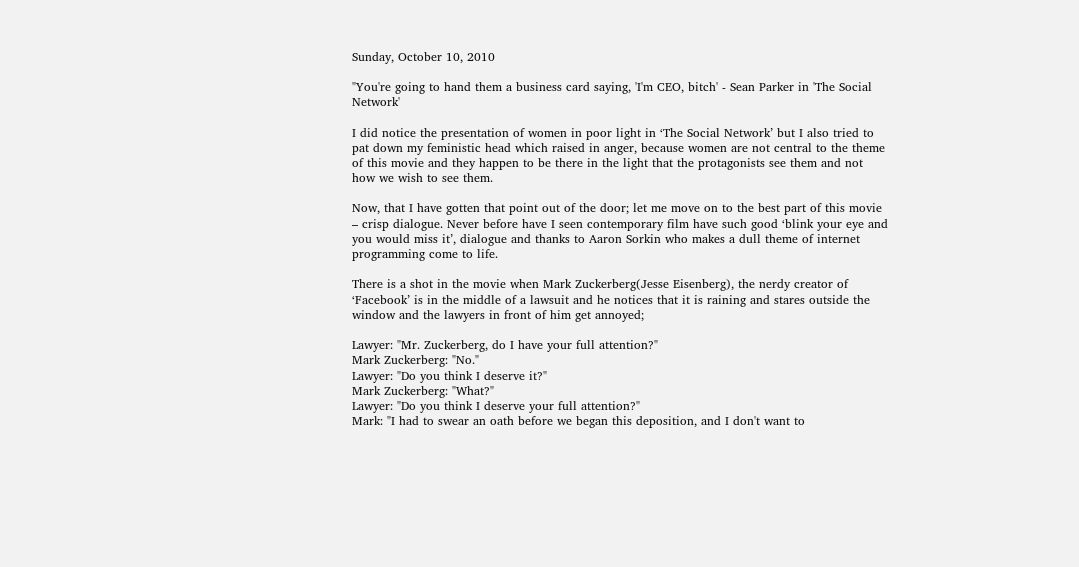Sunday, October 10, 2010

"You're going to hand them a business card saying, 'I'm CEO, bitch' - Sean Parker in 'The Social Network'

I did notice the presentation of women in poor light in ‘The Social Network’ but I also tried to pat down my feministic head which raised in anger, because women are not central to the theme of this movie and they happen to be there in the light that the protagonists see them and not how we wish to see them.

Now, that I have gotten that point out of the door; let me move on to the best part of this movie – crisp dialogue. Never before have I seen contemporary film have such good ‘blink your eye and you would miss it’, dialogue and thanks to Aaron Sorkin who makes a dull theme of internet programming come to life.

There is a shot in the movie when Mark Zuckerberg(Jesse Eisenberg), the nerdy creator of ‘Facebook’ is in the middle of a lawsuit and he notices that it is raining and stares outside the window and the lawyers in front of him get annoyed;

Lawyer: "Mr. Zuckerberg, do I have your full attention?"
Mark Zuckerberg: "No."
Lawyer: "Do you think I deserve it?"
Mark Zuckerberg: "What?"
Lawyer: "Do you think I deserve your full attention?"
Mark: "I had to swear an oath before we began this deposition, and I don't want to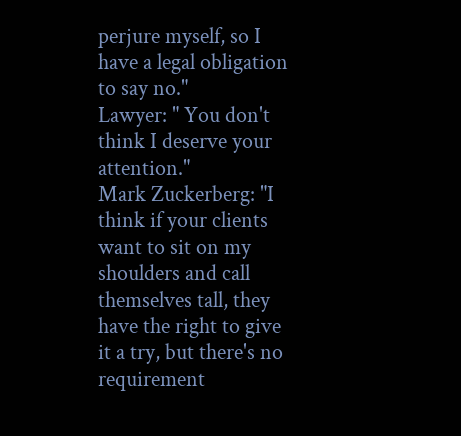perjure myself, so I have a legal obligation to say no."
Lawyer: " You don't think I deserve your attention."
Mark Zuckerberg: "I think if your clients want to sit on my shoulders and call themselves tall, they have the right to give it a try, but there's no requirement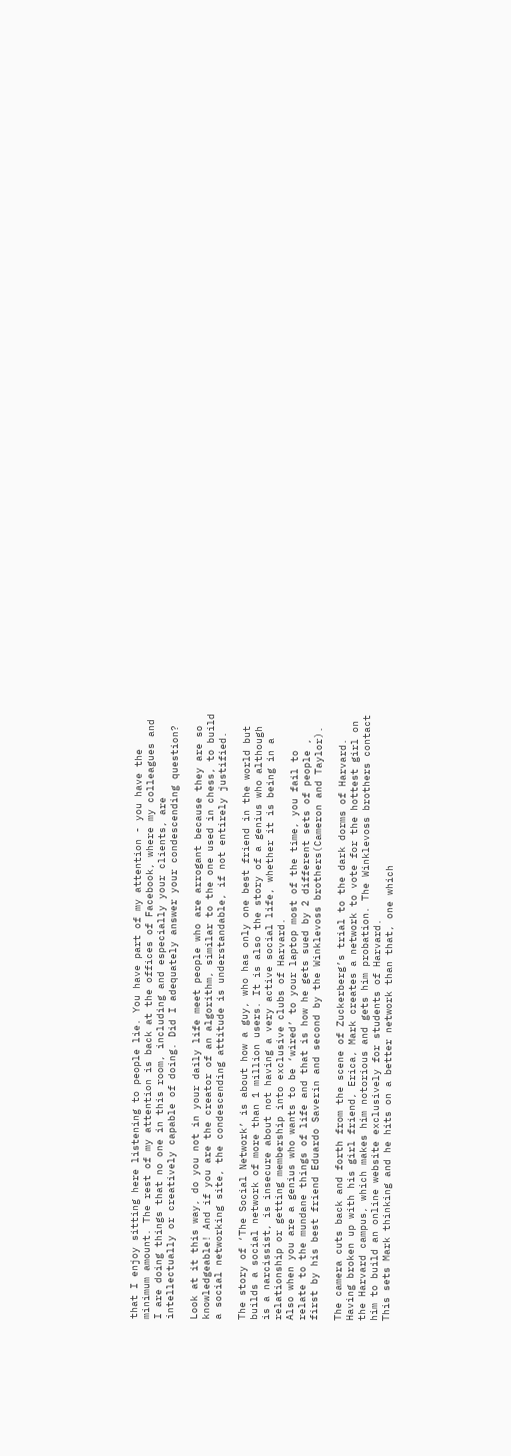that I enjoy sitting here listening to people lie. You have part of my attention - you have the minimum amount. The rest of my attention is back at the offices of Facebook, where my colleagues and I are doing things that no one in this room, including and especially your clients, are intellectually or creatively capable of doing. Did I adequately answer your condescending question?

Look at it this way, do you not in your daily life meet people who are arrogant because they are so knowledgeable! And if you are the creator of an algorithm, similar to the one used in chess, to build a social networking site, the condescending attitude is understandable, if not entirely justified.

The story of ‘The Social Network’ is about how a guy, who has only one best friend in the world but builds a social network of more than 1 million users. It is also the story of a genius who although is a narcissist, is insecure about not having a very active social life, whether it is being in a relationship or getting membership into exclusive clubs of Harvard.
Also when you are a genius who wants to be ‘wired’ to your laptop most of the time, you fail to relate to the mundane things of life and that is how he gets sued by 2 different sets of people , first by his best friend Eduardo Saverin and second by the Winklevoss brothers(Cameron and Taylor).

The camera cuts back and forth from the scene of Zuckerberg’s trial to the dark dorms of Harvard. Having broken up with his girl friend, Erica, Mark creates a network to vote for the hottest girl on the Harvard campus, which makes him notorious and gets him probation. The Winklevoss brothers contact him to build an online website exclusively for students of Harvard.
This sets Mark thinking and he hits on a better network than that, one which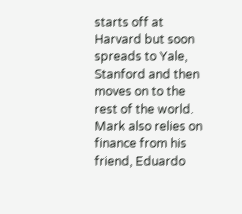starts off at Harvard but soon spreads to Yale, Stanford and then moves on to the rest of the world. Mark also relies on finance from his friend, Eduardo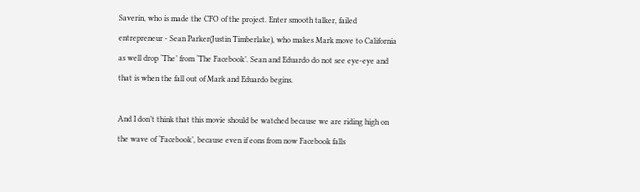Saverin, who is made the CFO of the project. Enter smooth talker, failed entrepreneur - Sean Parker(Justin Timberlake), who makes Mark move to California as well drop ‘The’ from ‘The Facebook’. Sean and Eduardo do not see eye-eye and that is when the fall out of Mark and Eduardo begins.

And I don’t think that this movie should be watched because we are riding high on the wave of ‘Facebook’, because even if eons from now Facebook falls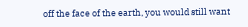off the face of the earth, you would still want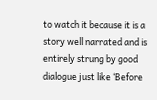to watch it because it is a story well narrated and is entirely strung by good dialogue just like ‘Before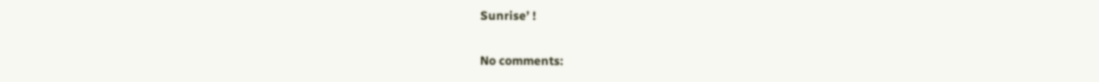Sunrise’ !

No comments: